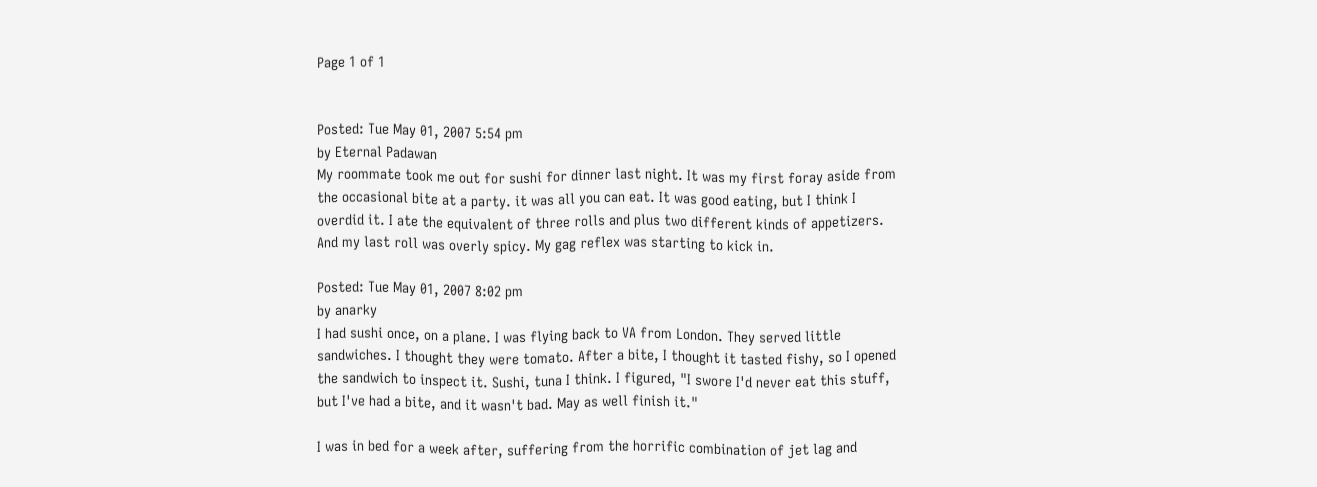Page 1 of 1


Posted: Tue May 01, 2007 5:54 pm
by Eternal Padawan
My roommate took me out for sushi for dinner last night. It was my first foray aside from the occasional bite at a party. it was all you can eat. It was good eating, but I think I overdid it. I ate the equivalent of three rolls and plus two different kinds of appetizers. And my last roll was overly spicy. My gag reflex was starting to kick in.

Posted: Tue May 01, 2007 8:02 pm
by anarky
I had sushi once, on a plane. I was flying back to VA from London. They served little sandwiches. I thought they were tomato. After a bite, I thought it tasted fishy, so I opened the sandwich to inspect it. Sushi, tuna I think. I figured, "I swore I'd never eat this stuff, but I've had a bite, and it wasn't bad. May as well finish it."

I was in bed for a week after, suffering from the horrific combination of jet lag and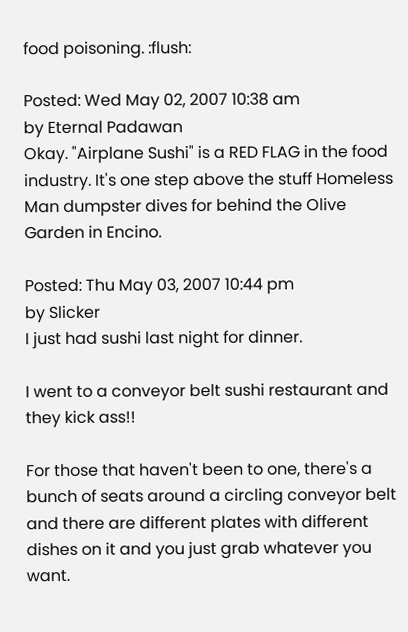food poisoning. :flush:

Posted: Wed May 02, 2007 10:38 am
by Eternal Padawan
Okay. "Airplane Sushi" is a RED FLAG in the food industry. It's one step above the stuff Homeless Man dumpster dives for behind the Olive Garden in Encino.

Posted: Thu May 03, 2007 10:44 pm
by Slicker
I just had sushi last night for dinner.

I went to a conveyor belt sushi restaurant and they kick ass!!

For those that haven't been to one, there's a bunch of seats around a circling conveyor belt and there are different plates with different dishes on it and you just grab whatever you want.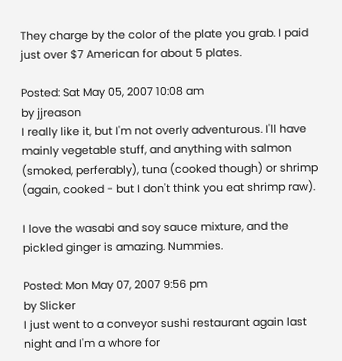They charge by the color of the plate you grab. I paid just over $7 American for about 5 plates.

Posted: Sat May 05, 2007 10:08 am
by jjreason
I really like it, but I'm not overly adventurous. I'll have mainly vegetable stuff, and anything with salmon (smoked, perferably), tuna (cooked though) or shrimp (again, cooked - but I don't think you eat shrimp raw).

I love the wasabi and soy sauce mixture, and the pickled ginger is amazing. Nummies.

Posted: Mon May 07, 2007 9:56 pm
by Slicker
I just went to a conveyor sushi restaurant again last night and I'm a whore for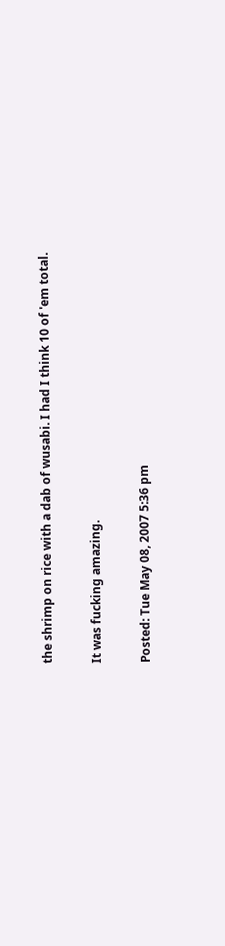the shrimp on rice with a dab of wusabi. I had I think 10 of 'em total.

It was fucking amazing.

Posted: Tue May 08, 2007 5:36 pm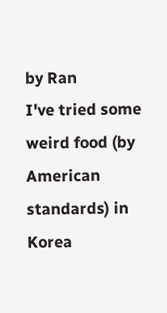by Ran
I've tried some weird food (by American standards) in Korea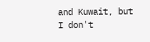and Kuwait, but I don't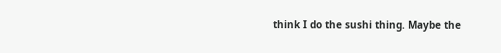think I do the sushi thing. Maybe the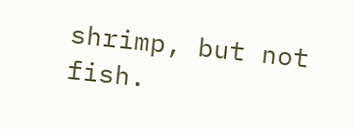shrimp, but not fish.